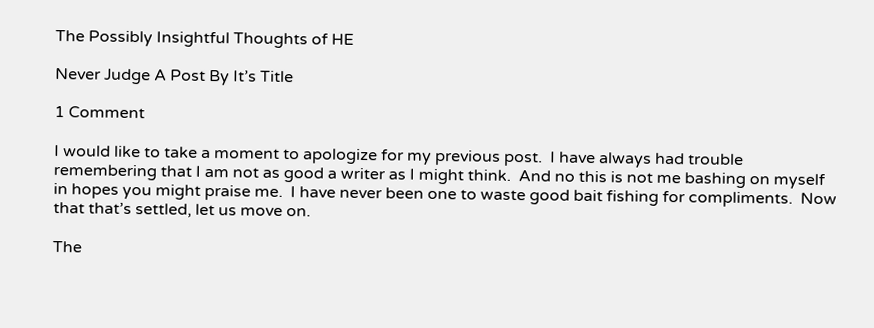The Possibly Insightful Thoughts of HE

Never Judge A Post By It’s Title

1 Comment

I would like to take a moment to apologize for my previous post.  I have always had trouble remembering that I am not as good a writer as I might think.  And no this is not me bashing on myself in hopes you might praise me.  I have never been one to waste good bait fishing for compliments.  Now that that’s settled, let us move on.

The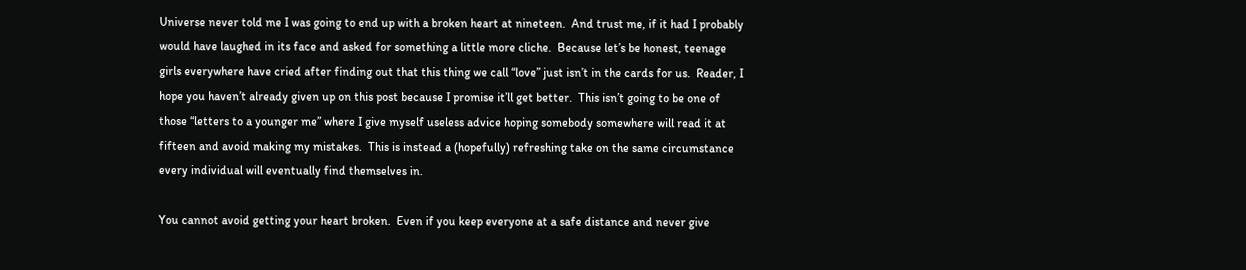Universe never told me I was going to end up with a broken heart at nineteen.  And trust me, if it had I probably would have laughed in its face and asked for something a little more cliche.  Because let’s be honest, teenage girls everywhere have cried after finding out that this thing we call “love” just isn’t in the cards for us.  Reader, I hope you haven’t already given up on this post because I promise it’ll get better.  This isn’t going to be one of those “letters to a younger me” where I give myself useless advice hoping somebody somewhere will read it at fifteen and avoid making my mistakes.  This is instead a (hopefully) refreshing take on the same circumstance every individual will eventually find themselves in.

You cannot avoid getting your heart broken.  Even if you keep everyone at a safe distance and never give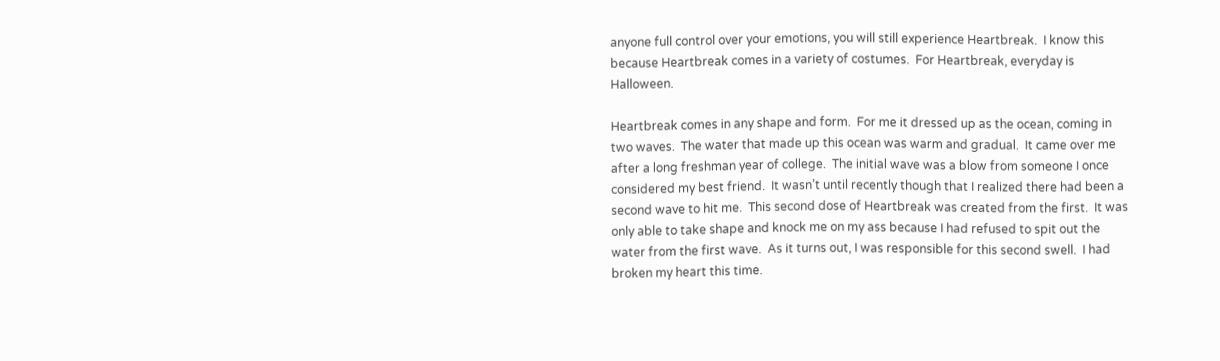anyone full control over your emotions, you will still experience Heartbreak.  I know this because Heartbreak comes in a variety of costumes.  For Heartbreak, everyday is Halloween.

Heartbreak comes in any shape and form.  For me it dressed up as the ocean, coming in two waves.  The water that made up this ocean was warm and gradual.  It came over me after a long freshman year of college.  The initial wave was a blow from someone I once considered my best friend.  It wasn’t until recently though that I realized there had been a second wave to hit me.  This second dose of Heartbreak was created from the first.  It was only able to take shape and knock me on my ass because I had refused to spit out the water from the first wave.  As it turns out, I was responsible for this second swell.  I had broken my heart this time.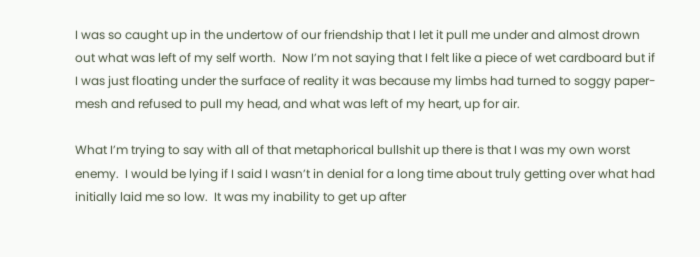I was so caught up in the undertow of our friendship that I let it pull me under and almost drown out what was left of my self worth.  Now I’m not saying that I felt like a piece of wet cardboard but if I was just floating under the surface of reality it was because my limbs had turned to soggy paper-mesh and refused to pull my head, and what was left of my heart, up for air.

What I’m trying to say with all of that metaphorical bullshit up there is that I was my own worst enemy.  I would be lying if I said I wasn’t in denial for a long time about truly getting over what had initially laid me so low.  It was my inability to get up after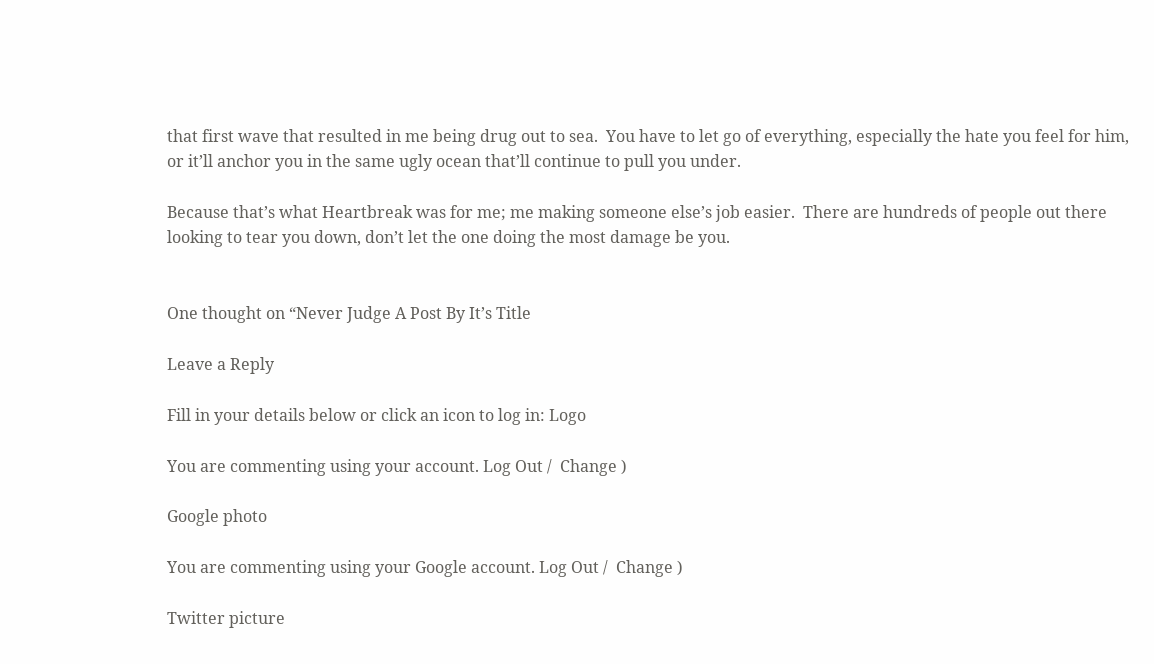that first wave that resulted in me being drug out to sea.  You have to let go of everything, especially the hate you feel for him, or it’ll anchor you in the same ugly ocean that’ll continue to pull you under.

Because that’s what Heartbreak was for me; me making someone else’s job easier.  There are hundreds of people out there looking to tear you down, don’t let the one doing the most damage be you.


One thought on “Never Judge A Post By It’s Title

Leave a Reply

Fill in your details below or click an icon to log in: Logo

You are commenting using your account. Log Out /  Change )

Google photo

You are commenting using your Google account. Log Out /  Change )

Twitter picture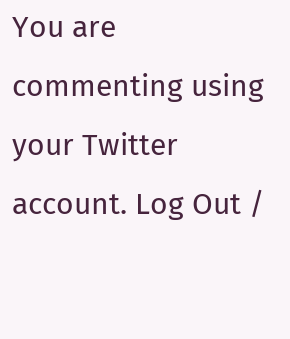You are commenting using your Twitter account. Log Out /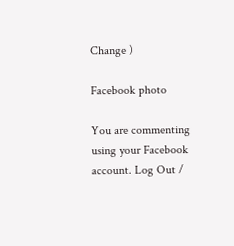Change )

Facebook photo

You are commenting using your Facebook account. Log Out /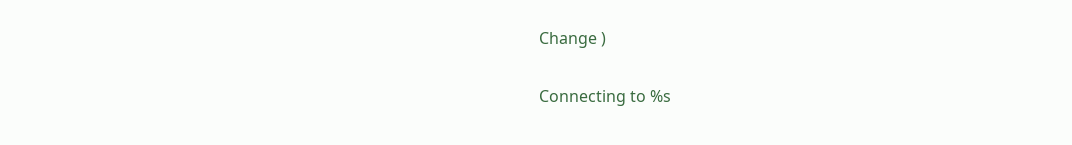Change )

Connecting to %s